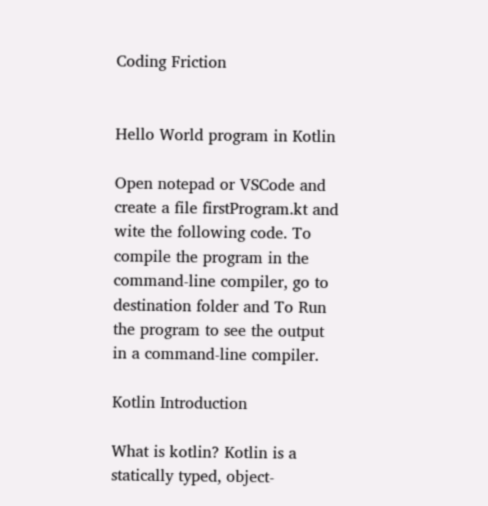Coding Friction


Hello World program in Kotlin

Open notepad or VSCode and create a file firstProgram.kt and wite the following code. To compile the program in the command-line compiler, go to destination folder and To Run the program to see the output in a command-line compiler.

Kotlin Introduction

What is kotlin? Kotlin is a statically typed, object-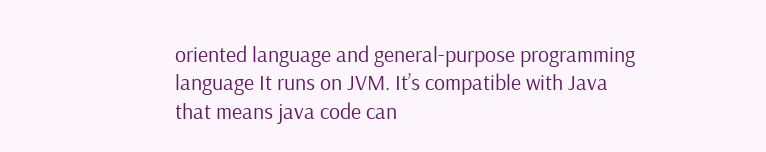oriented language and general-purpose programming language It runs on JVM. It’s compatible with Java that means java code can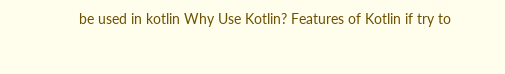be used in kotlin Why Use Kotlin? Features of Kotlin if try to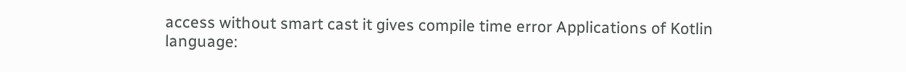access without smart cast it gives compile time error Applications of Kotlin language: